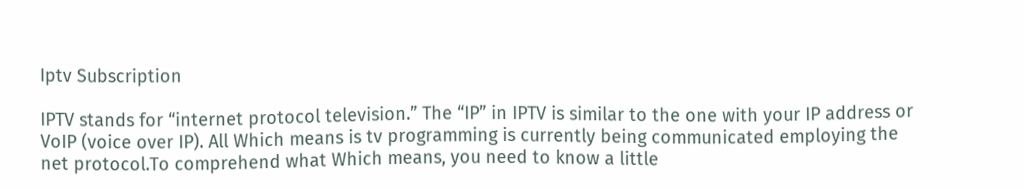Iptv Subscription

IPTV stands for “internet protocol television.” The “IP” in IPTV is similar to the one with your IP address or VoIP (voice over IP). All Which means is tv programming is currently being communicated employing the net protocol.To comprehend what Which means, you need to know a little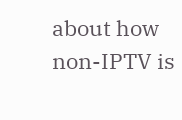about how non-IPTV is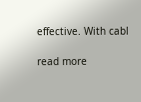effective. With cabl

read more